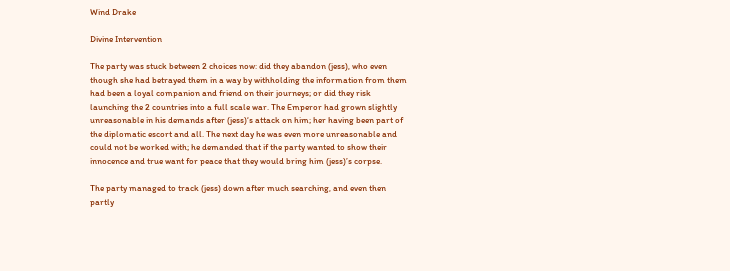Wind Drake

Divine Intervention

The party was stuck between 2 choices now: did they abandon (jess), who even though she had betrayed them in a way by withholding the information from them had been a loyal companion and friend on their journeys; or did they risk launching the 2 countries into a full scale war. The Emperor had grown slightly unreasonable in his demands after (jess)‘s attack on him; her having been part of the diplomatic escort and all. The next day he was even more unreasonable and could not be worked with; he demanded that if the party wanted to show their innocence and true want for peace that they would bring him (jess)’s corpse.

The party managed to track (jess) down after much searching, and even then partly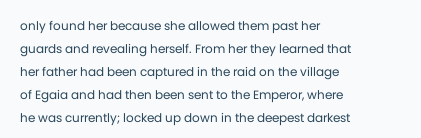only found her because she allowed them past her guards and revealing herself. From her they learned that her father had been captured in the raid on the village of Egaia and had then been sent to the Emperor, where he was currently; locked up down in the deepest darkest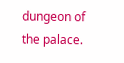dungeon of the palace.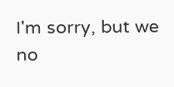I'm sorry, but we no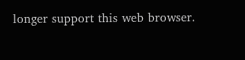longer support this web browser.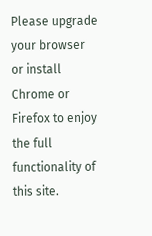Please upgrade your browser or install Chrome or Firefox to enjoy the full functionality of this site.